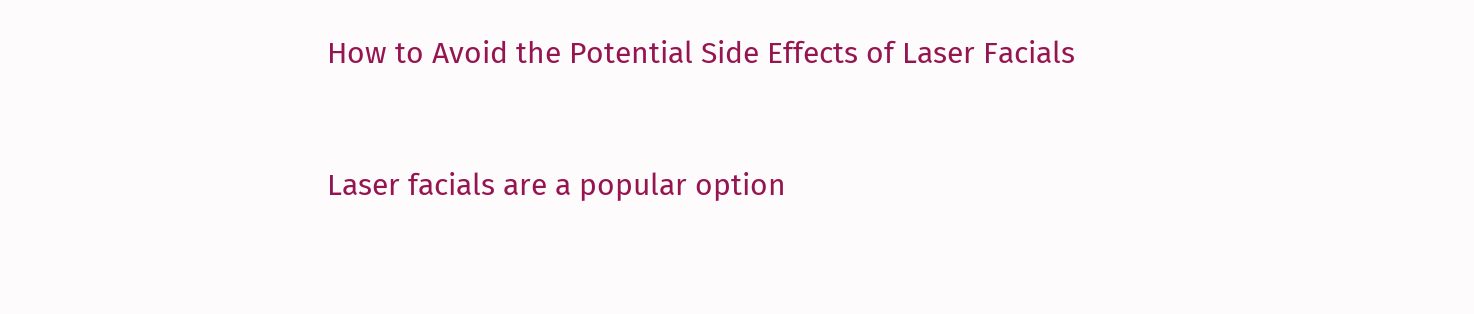How to Avoid the Potential Side Effects of Laser Facials



Laser facials are a popular option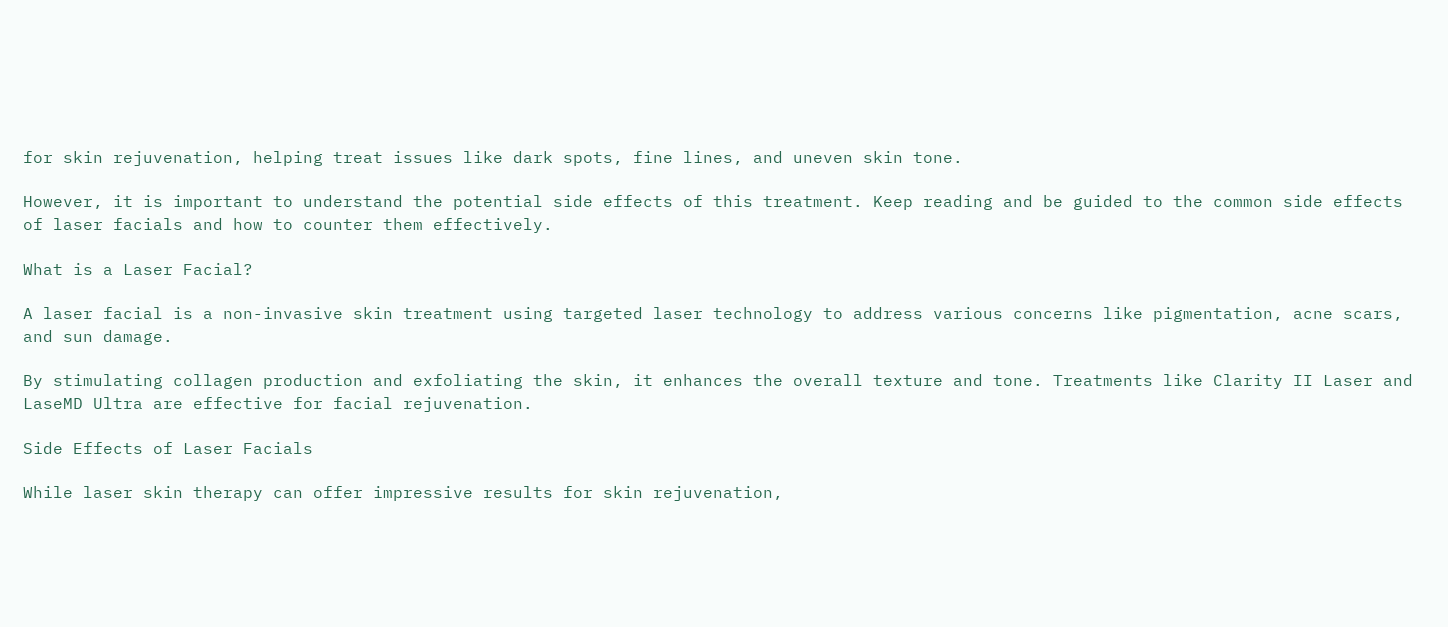for skin rejuvenation, helping treat issues like dark spots, fine lines, and uneven skin tone.

However, it is important to understand the potential side effects of this treatment. Keep reading and be guided to the common side effects of laser facials and how to counter them effectively.

What is a Laser Facial?

A laser facial is a non-invasive skin treatment using targeted laser technology to address various concerns like pigmentation, acne scars, and sun damage.

By stimulating collagen production and exfoliating the skin, it enhances the overall texture and tone. Treatments like Clarity II Laser and LaseMD Ultra are effective for facial rejuvenation.

Side Effects of Laser Facials

While laser skin therapy can offer impressive results for skin rejuvenation,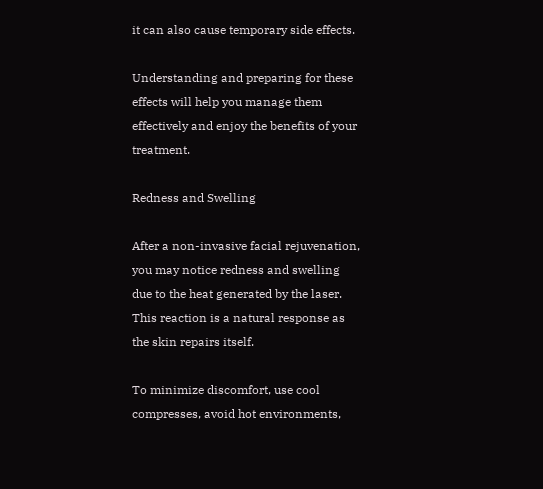it can also cause temporary side effects.

Understanding and preparing for these effects will help you manage them effectively and enjoy the benefits of your treatment.

Redness and Swelling

After a non-invasive facial rejuvenation, you may notice redness and swelling due to the heat generated by the laser. This reaction is a natural response as the skin repairs itself.

To minimize discomfort, use cool compresses, avoid hot environments,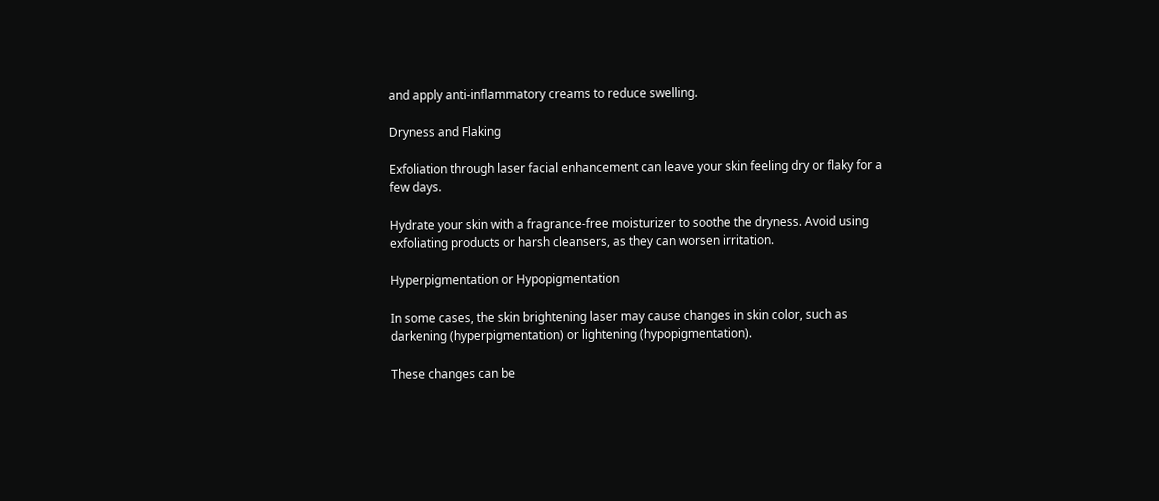and apply anti-inflammatory creams to reduce swelling.

Dryness and Flaking

Exfoliation through laser facial enhancement can leave your skin feeling dry or flaky for a few days.

Hydrate your skin with a fragrance-free moisturizer to soothe the dryness. Avoid using exfoliating products or harsh cleansers, as they can worsen irritation.

Hyperpigmentation or Hypopigmentation

In some cases, the skin brightening laser may cause changes in skin color, such as darkening (hyperpigmentation) or lightening (hypopigmentation).

These changes can be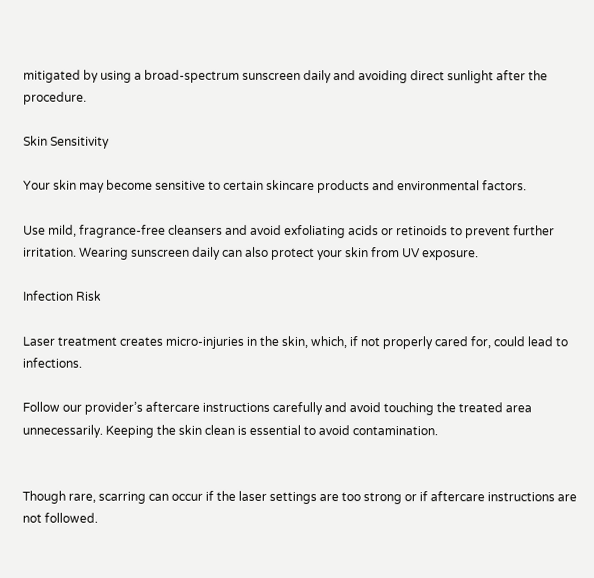mitigated by using a broad-spectrum sunscreen daily and avoiding direct sunlight after the procedure.

Skin Sensitivity

Your skin may become sensitive to certain skincare products and environmental factors.

Use mild, fragrance-free cleansers and avoid exfoliating acids or retinoids to prevent further irritation. Wearing sunscreen daily can also protect your skin from UV exposure.

Infection Risk

Laser treatment creates micro-injuries in the skin, which, if not properly cared for, could lead to infections.

Follow our provider’s aftercare instructions carefully and avoid touching the treated area unnecessarily. Keeping the skin clean is essential to avoid contamination.


Though rare, scarring can occur if the laser settings are too strong or if aftercare instructions are not followed.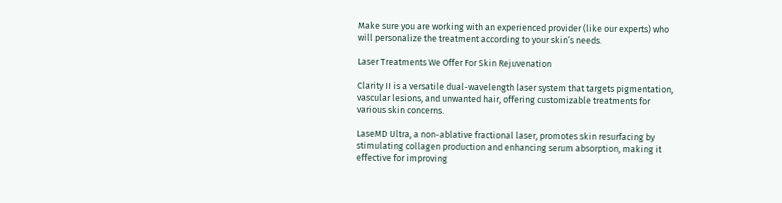Make sure you are working with an experienced provider (like our experts) who will personalize the treatment according to your skin’s needs.

Laser Treatments We Offer For Skin Rejuvenation

Clarity II is a versatile dual-wavelength laser system that targets pigmentation, vascular lesions, and unwanted hair, offering customizable treatments for various skin concerns.

LaseMD Ultra, a non-ablative fractional laser, promotes skin resurfacing by stimulating collagen production and enhancing serum absorption, making it effective for improving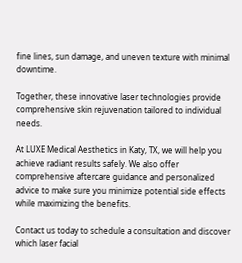fine lines, sun damage, and uneven texture with minimal downtime.

Together, these innovative laser technologies provide comprehensive skin rejuvenation tailored to individual needs.

At LUXE Medical Aesthetics in Katy, TX, we will help you achieve radiant results safely. We also offer comprehensive aftercare guidance and personalized advice to make sure you minimize potential side effects while maximizing the benefits.

Contact us today to schedule a consultation and discover which laser facial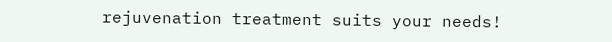rejuvenation treatment suits your needs!